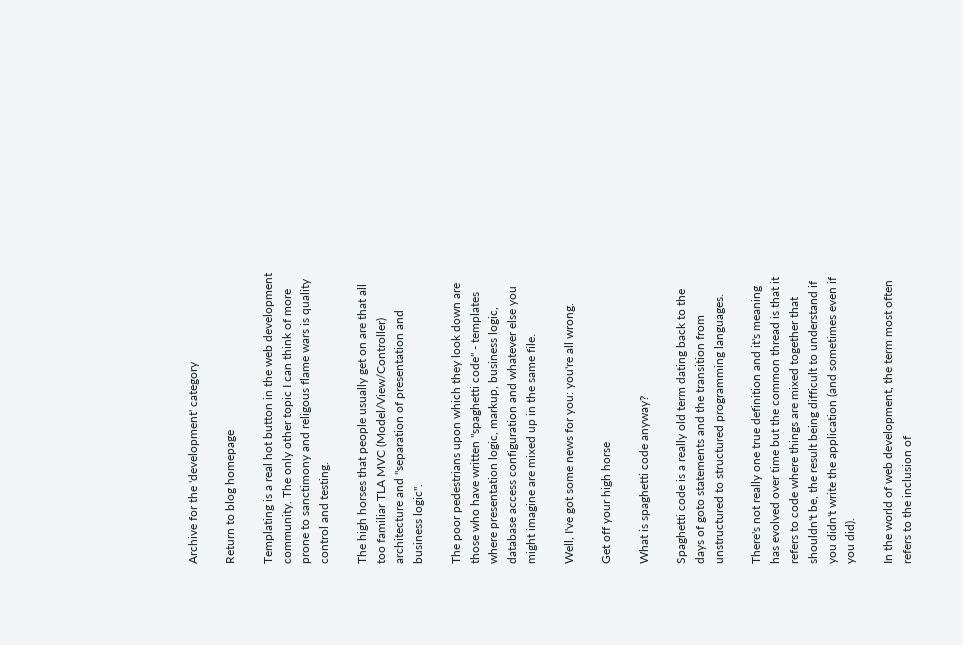Archive for the 'development' category

Return to blog homepage

Templating is a real hot button in the web development community. The only other topic I can think of more prone to sanctimony and religous flame wars is quality control and testing.

The high horses that people usually get on are that all too familiar TLA MVC (Model/View/Controller) architecture and "separation of presentation and business logic".

The poor pedestrians upon which they look down are those who have written "spaghetti code" - templates where presentation logic, markup, business logic, database access configuration and whatever else you might imagine are mixed up in the same file.

Well, I've got some news for you: you're all wrong.

Get off your high horse

What is spaghetti code anyway?

Spaghetti code is a really old term dating back to the days of goto statements and the transition from unstructured to structured programming languages.

There's not really one true definition and it's meaning has evolved over time but the common thread is that it refers to code where things are mixed together that shouldn't be, the result being difficult to understand if you didn't write the application (and sometimes even if you did).

In the world of web development, the term most often refers to the inclusion of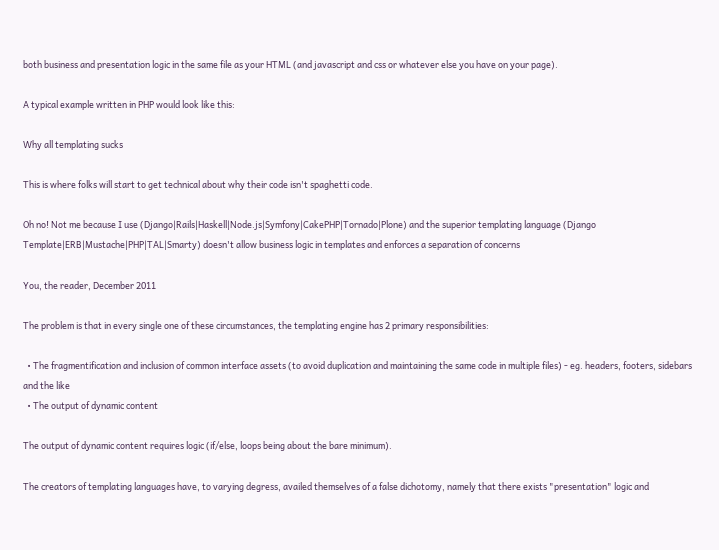both business and presentation logic in the same file as your HTML (and javascript and css or whatever else you have on your page).

A typical example written in PHP would look like this:

Why all templating sucks

This is where folks will start to get technical about why their code isn't spaghetti code.

Oh no! Not me because I use (Django|Rails|Haskell|Node.js|Symfony|CakePHP|Tornado|Plone) and the superior templating language (Django Template|ERB|Mustache|PHP|TAL|Smarty) doesn't allow business logic in templates and enforces a separation of concerns

You, the reader, December 2011

The problem is that in every single one of these circumstances, the templating engine has 2 primary responsibilities:

  • The fragmentification and inclusion of common interface assets (to avoid duplication and maintaining the same code in multiple files) - eg. headers, footers, sidebars and the like
  • The output of dynamic content

The output of dynamic content requires logic (if/else, loops being about the bare minimum).

The creators of templating languages have, to varying degress, availed themselves of a false dichotomy, namely that there exists "presentation" logic and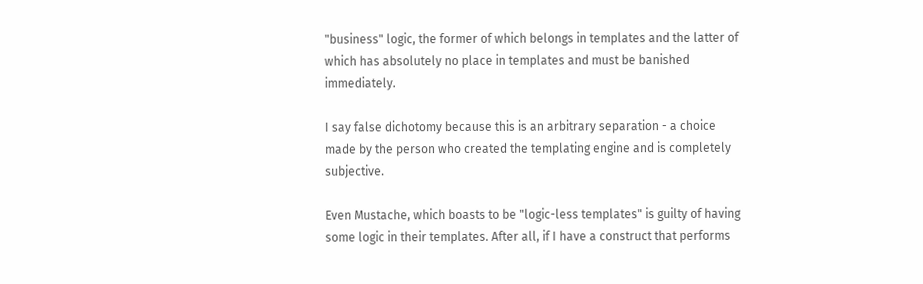"business" logic, the former of which belongs in templates and the latter of which has absolutely no place in templates and must be banished immediately.

I say false dichotomy because this is an arbitrary separation - a choice made by the person who created the templating engine and is completely subjective.

Even Mustache, which boasts to be "logic-less templates" is guilty of having some logic in their templates. After all, if I have a construct that performs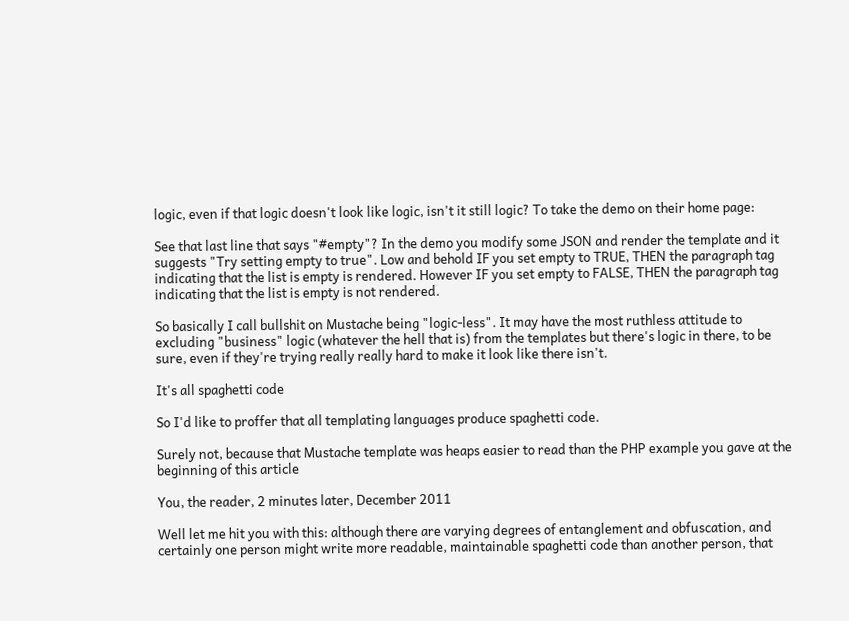logic, even if that logic doesn't look like logic, isn't it still logic? To take the demo on their home page:

See that last line that says "#empty"? In the demo you modify some JSON and render the template and it suggests "Try setting empty to true". Low and behold IF you set empty to TRUE, THEN the paragraph tag indicating that the list is empty is rendered. However IF you set empty to FALSE, THEN the paragraph tag indicating that the list is empty is not rendered.

So basically I call bullshit on Mustache being "logic-less". It may have the most ruthless attitude to excluding "business" logic (whatever the hell that is) from the templates but there's logic in there, to be sure, even if they're trying really really hard to make it look like there isn't.

It's all spaghetti code

So I'd like to proffer that all templating languages produce spaghetti code.

Surely not, because that Mustache template was heaps easier to read than the PHP example you gave at the beginning of this article

You, the reader, 2 minutes later, December 2011

Well let me hit you with this: although there are varying degrees of entanglement and obfuscation, and certainly one person might write more readable, maintainable spaghetti code than another person, that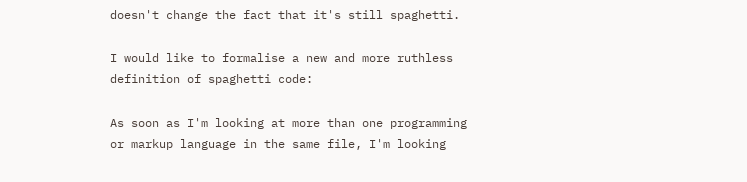doesn't change the fact that it's still spaghetti.

I would like to formalise a new and more ruthless definition of spaghetti code:

As soon as I'm looking at more than one programming or markup language in the same file, I'm looking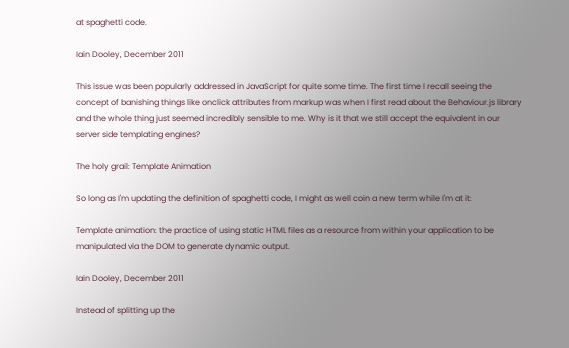at spaghetti code.

Iain Dooley, December 2011

This issue was been popularly addressed in JavaScript for quite some time. The first time I recall seeing the concept of banishing things like onclick attributes from markup was when I first read about the Behaviour.js library and the whole thing just seemed incredibly sensible to me. Why is it that we still accept the equivalent in our server side templating engines?

The holy grail: Template Animation

So long as I'm updating the definition of spaghetti code, I might as well coin a new term while I'm at it:

Template animation: the practice of using static HTML files as a resource from within your application to be manipulated via the DOM to generate dynamic output.

Iain Dooley, December 2011

Instead of splitting up the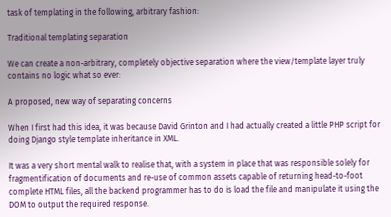task of templating in the following, arbitrary fashion:

Traditional templating separation

We can create a non-arbitrary, completely objective separation where the view/template layer truly contains no logic what so ever:

A proposed, new way of separating concerns

When I first had this idea, it was because David Grinton and I had actually created a little PHP script for doing Django style template inheritance in XML.

It was a very short mental walk to realise that, with a system in place that was responsible solely for fragmentification of documents and re-use of common assets capable of returning head-to-foot complete HTML files, all the backend programmer has to do is load the file and manipulate it using the DOM to output the required response.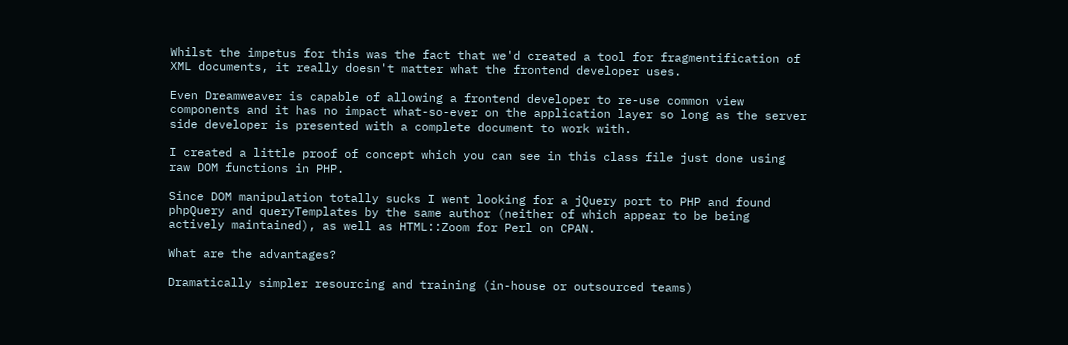Whilst the impetus for this was the fact that we'd created a tool for fragmentification of XML documents, it really doesn't matter what the frontend developer uses.

Even Dreamweaver is capable of allowing a frontend developer to re-use common view components and it has no impact what-so-ever on the application layer so long as the server side developer is presented with a complete document to work with.

I created a little proof of concept which you can see in this class file just done using raw DOM functions in PHP.

Since DOM manipulation totally sucks I went looking for a jQuery port to PHP and found phpQuery and queryTemplates by the same author (neither of which appear to be being actively maintained), as well as HTML::Zoom for Perl on CPAN.

What are the advantages?

Dramatically simpler resourcing and training (in-house or outsourced teams)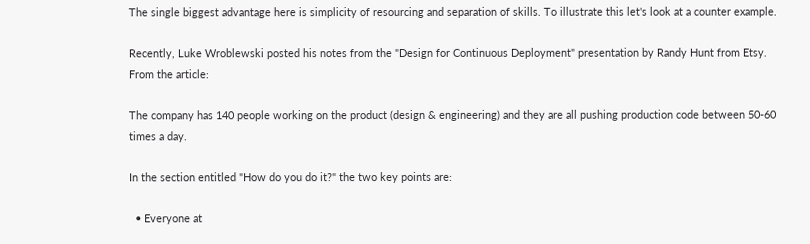The single biggest advantage here is simplicity of resourcing and separation of skills. To illustrate this let's look at a counter example.

Recently, Luke Wroblewski posted his notes from the "Design for Continuous Deployment" presentation by Randy Hunt from Etsy. From the article:

The company has 140 people working on the product (design & engineering) and they are all pushing production code between 50-60 times a day.

In the section entitled "How do you do it?" the two key points are:

  • Everyone at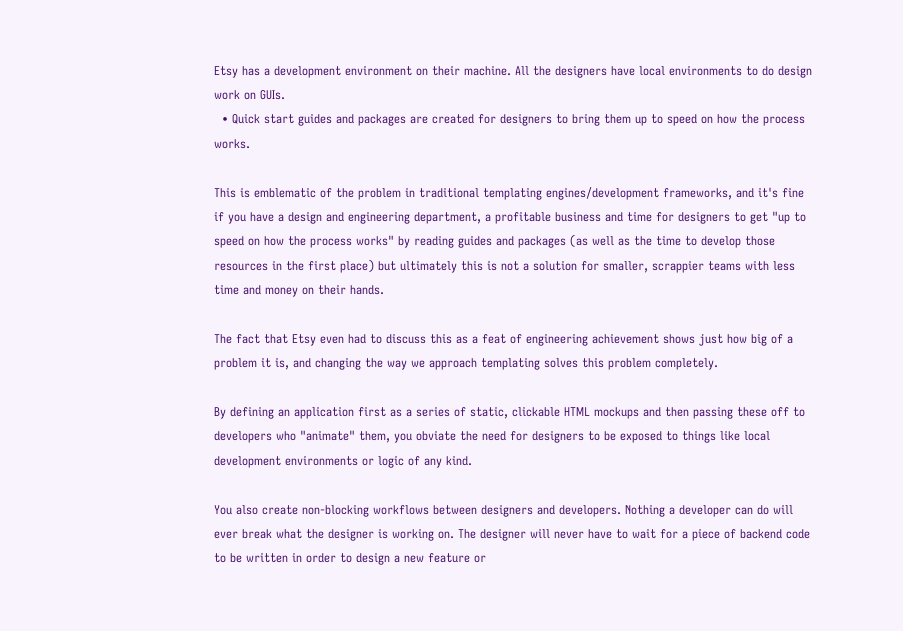Etsy has a development environment on their machine. All the designers have local environments to do design work on GUIs.
  • Quick start guides and packages are created for designers to bring them up to speed on how the process works.

This is emblematic of the problem in traditional templating engines/development frameworks, and it's fine if you have a design and engineering department, a profitable business and time for designers to get "up to speed on how the process works" by reading guides and packages (as well as the time to develop those resources in the first place) but ultimately this is not a solution for smaller, scrappier teams with less time and money on their hands.

The fact that Etsy even had to discuss this as a feat of engineering achievement shows just how big of a problem it is, and changing the way we approach templating solves this problem completely.

By defining an application first as a series of static, clickable HTML mockups and then passing these off to developers who "animate" them, you obviate the need for designers to be exposed to things like local development environments or logic of any kind.

You also create non-blocking workflows between designers and developers. Nothing a developer can do will ever break what the designer is working on. The designer will never have to wait for a piece of backend code to be written in order to design a new feature or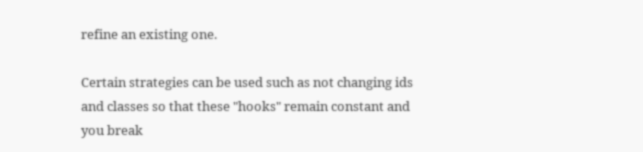refine an existing one.

Certain strategies can be used such as not changing ids and classes so that these "hooks" remain constant and you break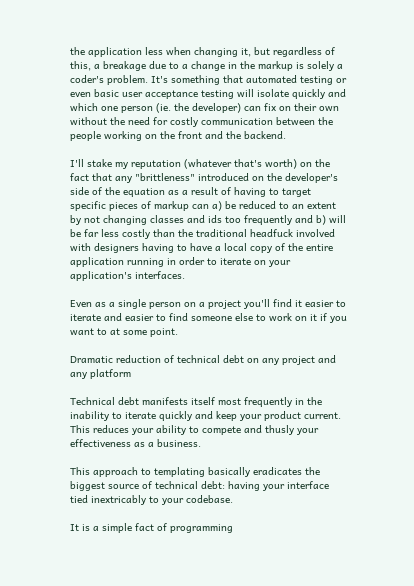the application less when changing it, but regardless of this, a breakage due to a change in the markup is solely a coder's problem. It's something that automated testing or even basic user acceptance testing will isolate quickly and which one person (ie. the developer) can fix on their own without the need for costly communication between the people working on the front and the backend.

I'll stake my reputation (whatever that's worth) on the fact that any "brittleness" introduced on the developer's side of the equation as a result of having to target specific pieces of markup can a) be reduced to an extent by not changing classes and ids too frequently and b) will be far less costly than the traditional headfuck involved with designers having to have a local copy of the entire application running in order to iterate on your application's interfaces.

Even as a single person on a project you'll find it easier to iterate and easier to find someone else to work on it if you want to at some point.

Dramatic reduction of technical debt on any project and any platform

Technical debt manifests itself most frequently in the inability to iterate quickly and keep your product current. This reduces your ability to compete and thusly your effectiveness as a business.

This approach to templating basically eradicates the biggest source of technical debt: having your interface tied inextricably to your codebase.

It is a simple fact of programming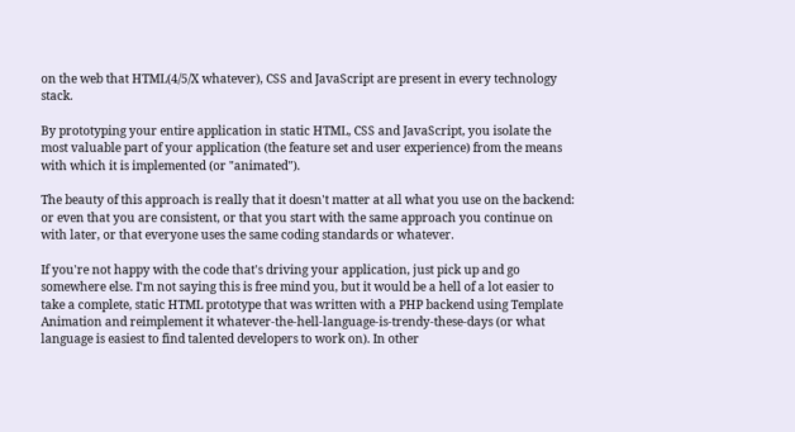on the web that HTML(4/5/X whatever), CSS and JavaScript are present in every technology stack.

By prototyping your entire application in static HTML, CSS and JavaScript, you isolate the most valuable part of your application (the feature set and user experience) from the means with which it is implemented (or "animated").

The beauty of this approach is really that it doesn't matter at all what you use on the backend: or even that you are consistent, or that you start with the same approach you continue on with later, or that everyone uses the same coding standards or whatever.

If you're not happy with the code that's driving your application, just pick up and go somewhere else. I'm not saying this is free mind you, but it would be a hell of a lot easier to take a complete, static HTML prototype that was written with a PHP backend using Template Animation and reimplement it whatever-the-hell-language-is-trendy-these-days (or what language is easiest to find talented developers to work on). In other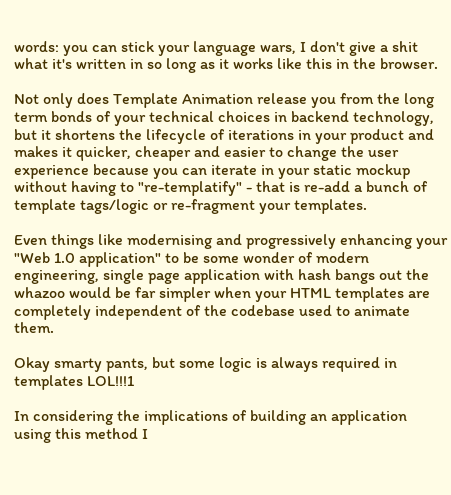words: you can stick your language wars, I don't give a shit what it's written in so long as it works like this in the browser.

Not only does Template Animation release you from the long term bonds of your technical choices in backend technology, but it shortens the lifecycle of iterations in your product and makes it quicker, cheaper and easier to change the user experience because you can iterate in your static mockup without having to "re-templatify" - that is re-add a bunch of template tags/logic or re-fragment your templates.

Even things like modernising and progressively enhancing your "Web 1.0 application" to be some wonder of modern engineering, single page application with hash bangs out the whazoo would be far simpler when your HTML templates are completely independent of the codebase used to animate them.

Okay smarty pants, but some logic is always required in templates LOL!!!1

In considering the implications of building an application using this method I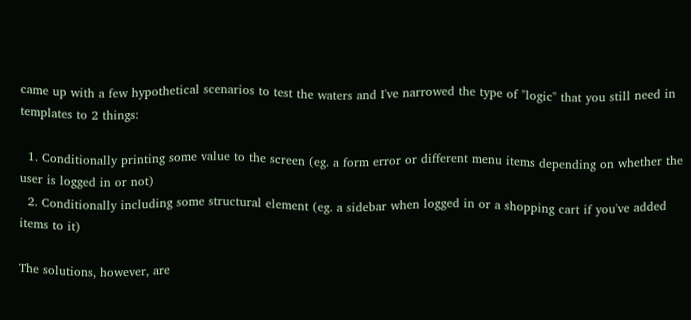came up with a few hypothetical scenarios to test the waters and I've narrowed the type of "logic" that you still need in templates to 2 things:

  1. Conditionally printing some value to the screen (eg. a form error or different menu items depending on whether the user is logged in or not)
  2. Conditionally including some structural element (eg. a sidebar when logged in or a shopping cart if you've added items to it)

The solutions, however, are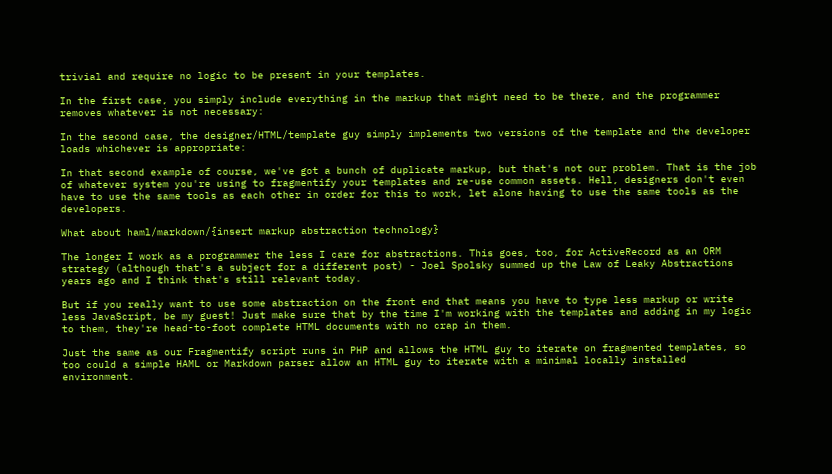trivial and require no logic to be present in your templates.

In the first case, you simply include everything in the markup that might need to be there, and the programmer removes whatever is not necessary:

In the second case, the designer/HTML/template guy simply implements two versions of the template and the developer loads whichever is appropriate:

In that second example of course, we've got a bunch of duplicate markup, but that's not our problem. That is the job of whatever system you're using to fragmentify your templates and re-use common assets. Hell, designers don't even have to use the same tools as each other in order for this to work, let alone having to use the same tools as the developers.

What about haml/markdown/{insert markup abstraction technology}

The longer I work as a programmer the less I care for abstractions. This goes, too, for ActiveRecord as an ORM strategy (although that's a subject for a different post) - Joel Spolsky summed up the Law of Leaky Abstractions years ago and I think that's still relevant today.

But if you really want to use some abstraction on the front end that means you have to type less markup or write less JavaScript, be my guest! Just make sure that by the time I'm working with the templates and adding in my logic to them, they're head-to-foot complete HTML documents with no crap in them.

Just the same as our Fragmentify script runs in PHP and allows the HTML guy to iterate on fragmented templates, so too could a simple HAML or Markdown parser allow an HTML guy to iterate with a minimal locally installed environment.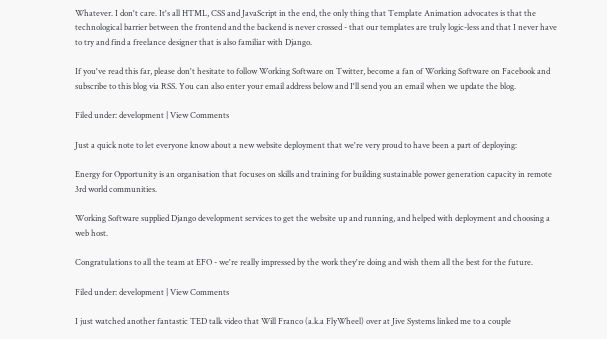Whatever. I don't care. It's all HTML, CSS and JavaScript in the end, the only thing that Template Animation advocates is that the technological barrier between the frontend and the backend is never crossed - that our templates are truly logic-less and that I never have to try and find a freelance designer that is also familiar with Django.

If you've read this far, please don't hesitate to follow Working Software on Twitter, become a fan of Working Software on Facebook and subscribe to this blog via RSS. You can also enter your email address below and I'll send you an email when we update the blog.

Filed under: development | View Comments

Just a quick note to let everyone know about a new website deployment that we're very proud to have been a part of deploying:

Energy for Opportunity is an organisation that focuses on skills and training for building sustainable power generation capacity in remote 3rd world communities.

Working Software supplied Django development services to get the website up and running, and helped with deployment and choosing a web host.

Congratulations to all the team at EFO - we're really impressed by the work they're doing and wish them all the best for the future.

Filed under: development | View Comments

I just watched another fantastic TED talk video that Will Franco (a.k.a FlyWheel) over at Jive Systems linked me to a couple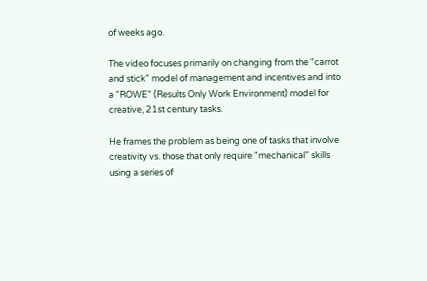of weeks ago.

The video focuses primarily on changing from the "carrot and stick" model of management and incentives and into a "ROWE" (Results Only Work Environment) model for creative, 21st century tasks.

He frames the problem as being one of tasks that involve creativity vs. those that only require "mechanical" skills using a series of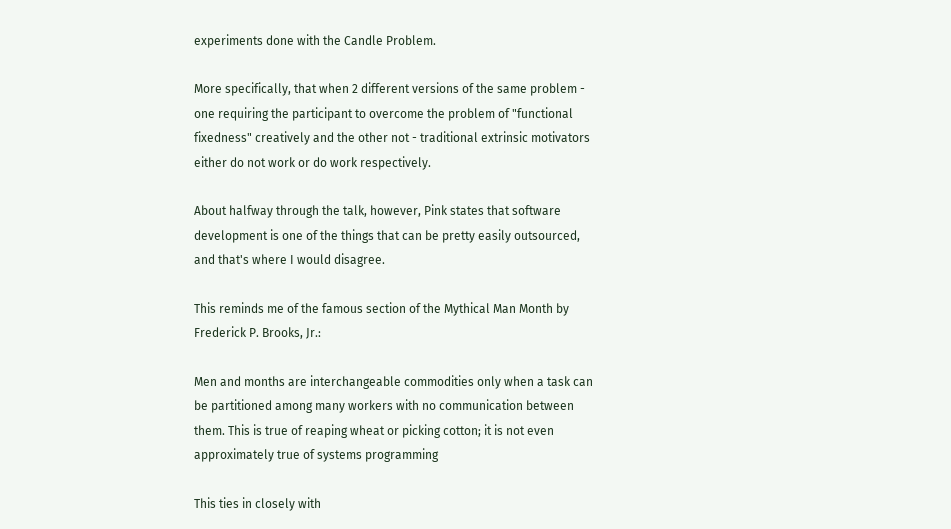experiments done with the Candle Problem.

More specifically, that when 2 different versions of the same problem - one requiring the participant to overcome the problem of "functional fixedness" creatively and the other not - traditional extrinsic motivators either do not work or do work respectively.

About halfway through the talk, however, Pink states that software development is one of the things that can be pretty easily outsourced, and that's where I would disagree.

This reminds me of the famous section of the Mythical Man Month by Frederick P. Brooks, Jr.:

Men and months are interchangeable commodities only when a task can be partitioned among many workers with no communication between them. This is true of reaping wheat or picking cotton; it is not even approximately true of systems programming

This ties in closely with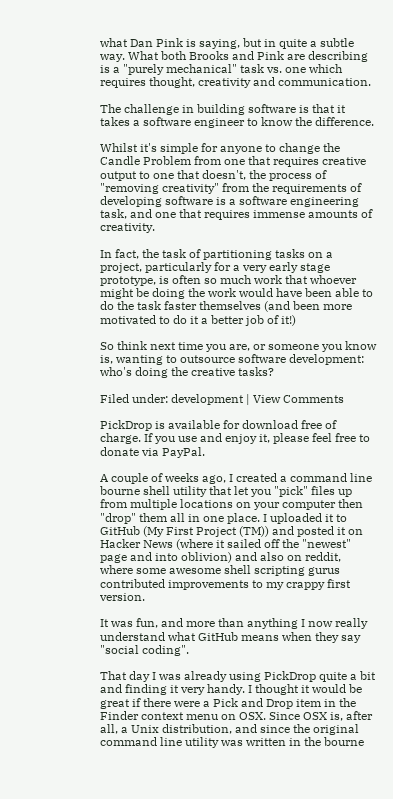what Dan Pink is saying, but in quite a subtle way. What both Brooks and Pink are describing is a "purely mechanical" task vs. one which requires thought, creativity and communication.

The challenge in building software is that it takes a software engineer to know the difference.

Whilst it's simple for anyone to change the Candle Problem from one that requires creative output to one that doesn't, the process of "removing creativity" from the requirements of developing software is a software engineering task, and one that requires immense amounts of creativity.

In fact, the task of partitioning tasks on a project, particularly for a very early stage prototype, is often so much work that whoever might be doing the work would have been able to do the task faster themselves (and been more motivated to do it a better job of it!)

So think next time you are, or someone you know is, wanting to outsource software development: who's doing the creative tasks?

Filed under: development | View Comments

PickDrop is available for download free of charge. If you use and enjoy it, please feel free to donate via PayPal.

A couple of weeks ago, I created a command line bourne shell utility that let you "pick" files up from multiple locations on your computer then "drop" them all in one place. I uploaded it to GitHub (My First Project (TM)) and posted it on Hacker News (where it sailed off the "newest" page and into oblivion) and also on reddit, where some awesome shell scripting gurus contributed improvements to my crappy first version.

It was fun, and more than anything I now really understand what GitHub means when they say "social coding".

That day I was already using PickDrop quite a bit and finding it very handy. I thought it would be great if there were a Pick and Drop item in the Finder context menu on OSX. Since OSX is, after all, a Unix distribution, and since the original command line utility was written in the bourne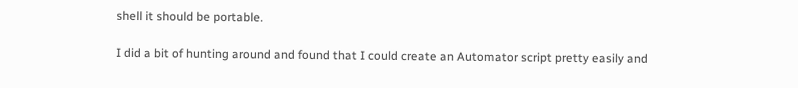shell it should be portable.

I did a bit of hunting around and found that I could create an Automator script pretty easily and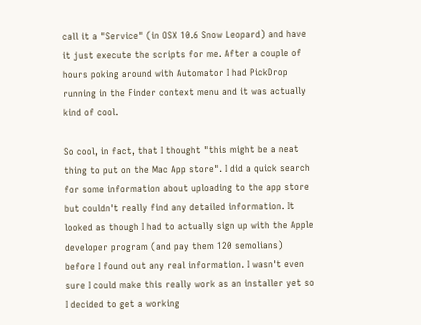call it a "Service" (in OSX 10.6 Snow Leopard) and have it just execute the scripts for me. After a couple of hours poking around with Automator I had PickDrop running in the Finder context menu and it was actually kind of cool.

So cool, in fact, that I thought "this might be a neat thing to put on the Mac App store". I did a quick search for some information about uploading to the app store but couldn't really find any detailed information. It looked as though I had to actually sign up with the Apple developer program (and pay them 120 semolians) before I found out any real information. I wasn't even sure I could make this really work as an installer yet so I decided to get a working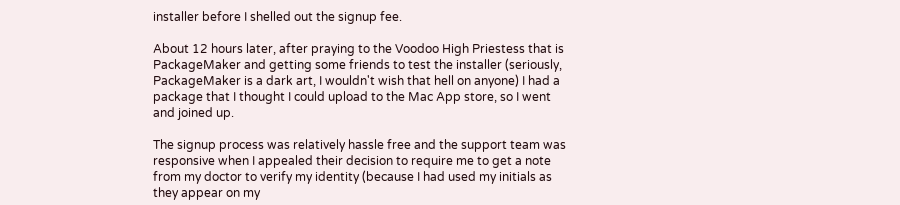installer before I shelled out the signup fee.

About 12 hours later, after praying to the Voodoo High Priestess that is PackageMaker and getting some friends to test the installer (seriously, PackageMaker is a dark art, I wouldn't wish that hell on anyone) I had a package that I thought I could upload to the Mac App store, so I went and joined up.

The signup process was relatively hassle free and the support team was responsive when I appealed their decision to require me to get a note from my doctor to verify my identity (because I had used my initials as they appear on my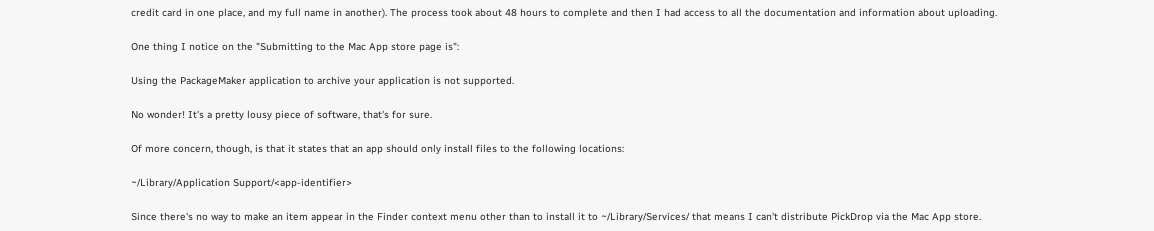credit card in one place, and my full name in another). The process took about 48 hours to complete and then I had access to all the documentation and information about uploading.

One thing I notice on the "Submitting to the Mac App store page is":

Using the PackageMaker application to archive your application is not supported.

No wonder! It's a pretty lousy piece of software, that's for sure.

Of more concern, though, is that it states that an app should only install files to the following locations:

~/Library/Application Support/<app-identifier>

Since there's no way to make an item appear in the Finder context menu other than to install it to ~/Library/Services/ that means I can't distribute PickDrop via the Mac App store.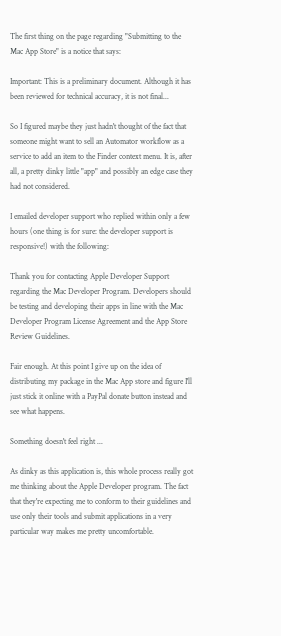The first thing on the page regarding "Submitting to the Mac App Store" is a notice that says:

Important: This is a preliminary document. Although it has been reviewed for technical accuracy, it is not final...

So I figured maybe they just hadn't thought of the fact that someone might want to sell an Automator workflow as a service to add an item to the Finder context menu. It is, after all, a pretty dinky little "app" and possibly an edge case they had not considered.

I emailed developer support who replied within only a few hours (one thing is for sure: the developer support is responsive!) with the following:

Thank you for contacting Apple Developer Support regarding the Mac Developer Program. Developers should be testing and developing their apps in line with the Mac Developer Program License Agreement and the App Store Review Guidelines.

Fair enough. At this point I give up on the idea of distributing my package in the Mac App store and figure I'll just stick it online with a PayPal donate button instead and see what happens.

Something doesn't feel right ...

As dinky as this application is, this whole process really got me thinking about the Apple Developer program. The fact that they're expecting me to conform to their guidelines and use only their tools and submit applications in a very particular way makes me pretty uncomfortable.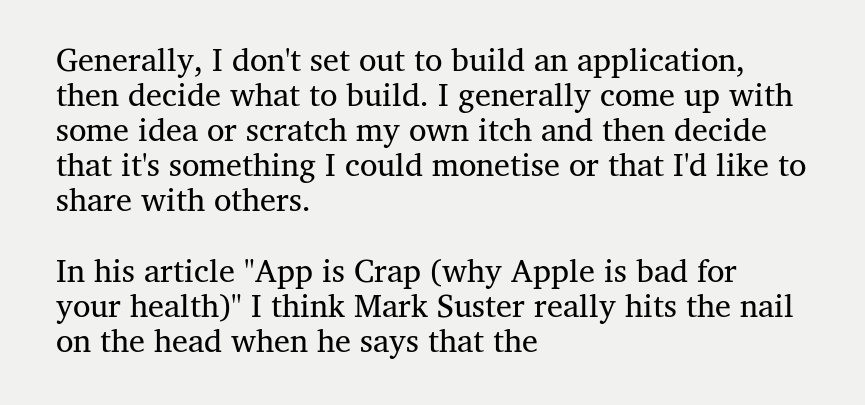Generally, I don't set out to build an application, then decide what to build. I generally come up with some idea or scratch my own itch and then decide that it's something I could monetise or that I'd like to share with others.

In his article "App is Crap (why Apple is bad for your health)" I think Mark Suster really hits the nail on the head when he says that the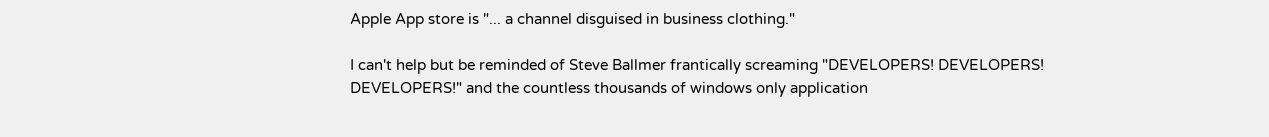Apple App store is "... a channel disguised in business clothing."

I can't help but be reminded of Steve Ballmer frantically screaming "DEVELOPERS! DEVELOPERS! DEVELOPERS!" and the countless thousands of windows only application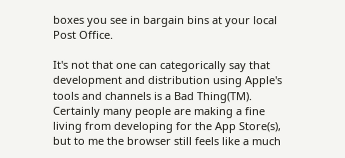boxes you see in bargain bins at your local Post Office.

It's not that one can categorically say that development and distribution using Apple's tools and channels is a Bad Thing(TM). Certainly many people are making a fine living from developing for the App Store(s), but to me the browser still feels like a much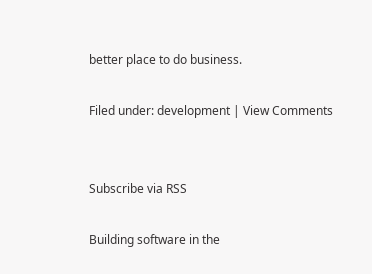better place to do business.

Filed under: development | View Comments


Subscribe via RSS

Building software in the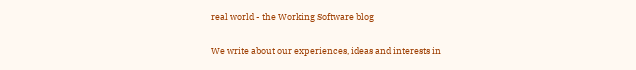real world - the Working Software blog

We write about our experiences, ideas and interests in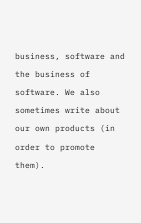business, software and the business of software. We also sometimes write about our own products (in order to promote them).